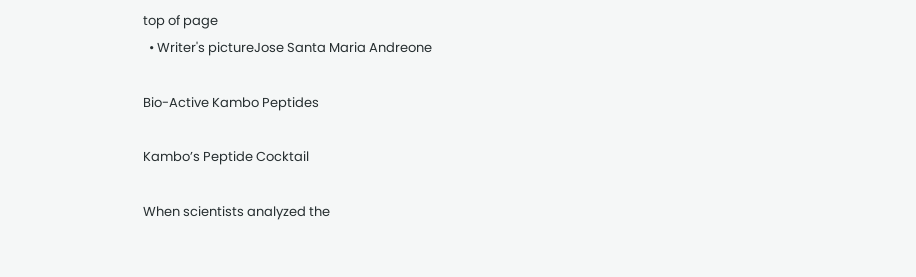top of page
  • Writer's pictureJose Santa Maria Andreone

Bio-Active Kambo Peptides

Kambo’s Peptide Cocktail

When scientists analyzed the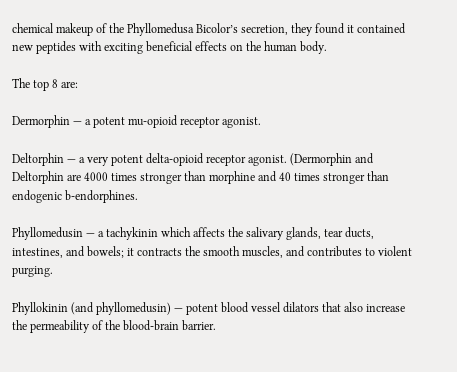chemical makeup of the Phyllomedusa Bicolor’s secretion, they found it contained new peptides with exciting beneficial effects on the human body.

The top 8 are:

Dermorphin — a potent mu-opioid receptor agonist.

Deltorphin — a very potent delta-opioid receptor agonist. (Dermorphin and Deltorphin are 4000 times stronger than morphine and 40 times stronger than endogenic b-endorphines.

Phyllomedusin — a tachykinin which affects the salivary glands, tear ducts, intestines, and bowels; it contracts the smooth muscles, and contributes to violent purging.

Phyllokinin (and phyllomedusin) — potent blood vessel dilators that also increase the permeability of the blood-brain barrier.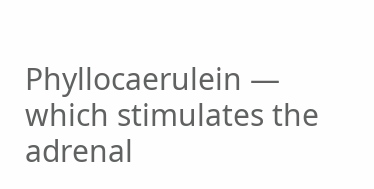Phyllocaerulein — which stimulates the adrenal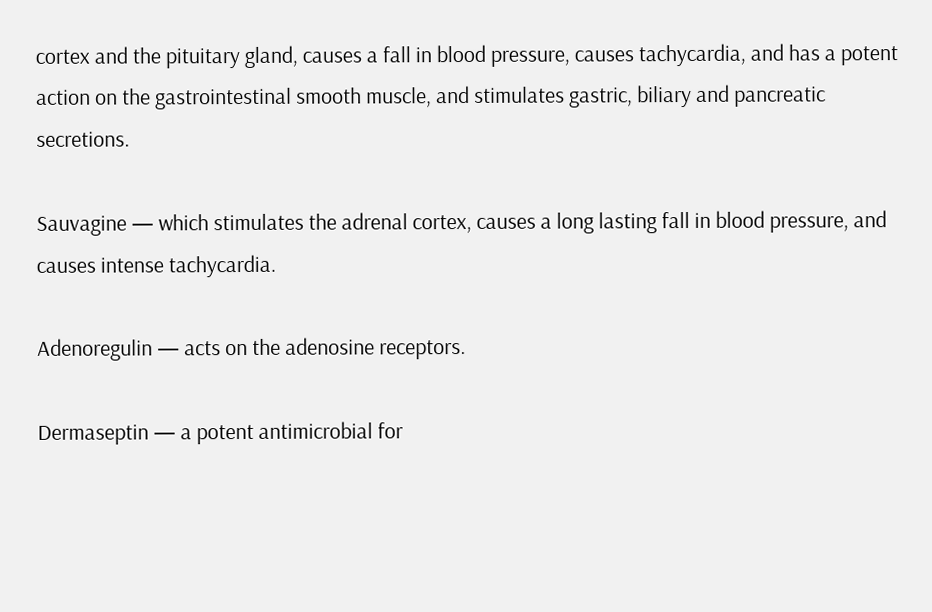cortex and the pituitary gland, causes a fall in blood pressure, causes tachycardia, and has a potent action on the gastrointestinal smooth muscle, and stimulates gastric, biliary and pancreatic secretions.

Sauvagine — which stimulates the adrenal cortex, causes a long lasting fall in blood pressure, and causes intense tachycardia.

Adenoregulin — acts on the adenosine receptors.

Dermaseptin — a potent antimicrobial for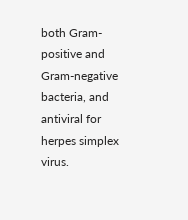both Gram-positive and Gram-negative bacteria, and antiviral for herpes simplex virus.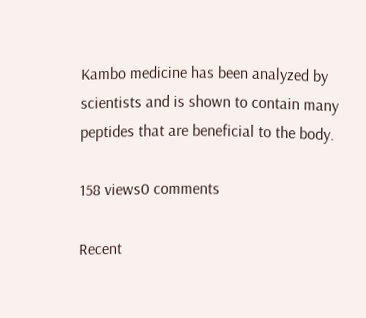Kambo medicine has been analyzed by scientists and is shown to contain many peptides that are beneficial to the body.

158 views0 comments

Recent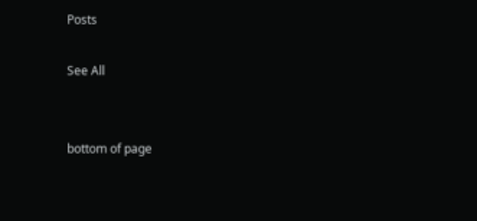Posts

See All


bottom of page